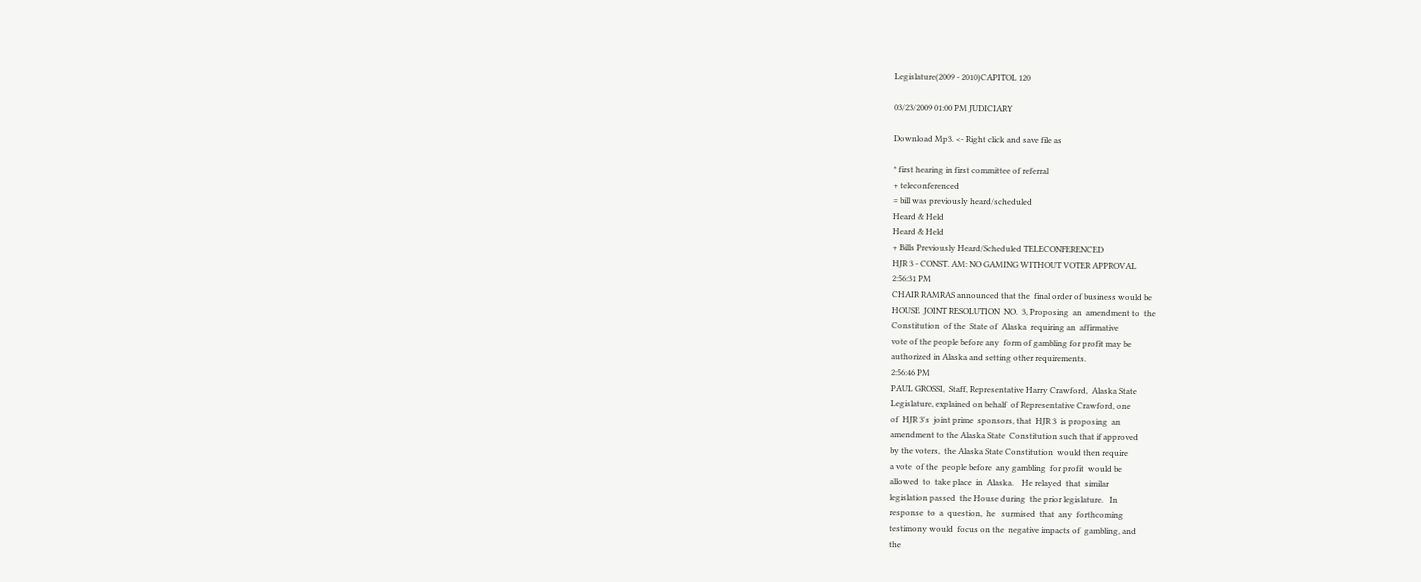Legislature(2009 - 2010)CAPITOL 120

03/23/2009 01:00 PM JUDICIARY

Download Mp3. <- Right click and save file as

* first hearing in first committee of referral
+ teleconferenced
= bill was previously heard/scheduled
Heard & Held
Heard & Held
+ Bills Previously Heard/Scheduled TELECONFERENCED
HJR 3 - CONST. AM: NO GAMING WITHOUT VOTER APPROVAL
2:56:31 PM
CHAIR RAMRAS announced that the  final order of business would be
HOUSE  JOINT RESOLUTION  NO.  3, Proposing  an  amendment to  the
Constitution  of the  State of  Alaska  requiring an  affirmative
vote of the people before any  form of gambling for profit may be
authorized in Alaska and setting other requirements.
2:56:46 PM
PAUL GROSSI,  Staff, Representative Harry Crawford,  Alaska State
Legislature, explained on behalf  of Representative Crawford, one
of  HJR 3's  joint prime  sponsors, that  HJR 3  is proposing  an
amendment to the Alaska State  Constitution such that if approved
by the voters,  the Alaska State Constitution  would then require
a vote  of the  people before  any gambling  for profit  would be
allowed  to  take place  in  Alaska.    He relayed  that  similar
legislation passed  the House during  the prior legislature.   In
response  to  a  question,  he   surmised  that  any  forthcoming
testimony would  focus on the  negative impacts of  gambling, and
the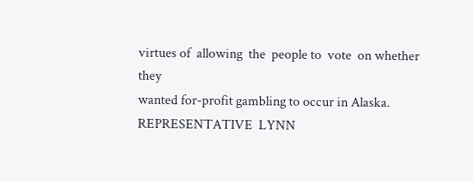virtues of  allowing  the  people to  vote  on whether  they
wanted for-profit gambling to occur in Alaska.
REPRESENTATIVE  LYNN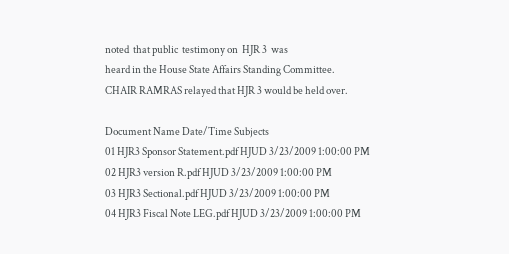noted  that public  testimony on  HJR 3  was
heard in the House State Affairs Standing Committee.
CHAIR RAMRAS relayed that HJR 3 would be held over.

Document Name Date/Time Subjects
01 HJR3 Sponsor Statement.pdf HJUD 3/23/2009 1:00:00 PM
02 HJR3 version R.pdf HJUD 3/23/2009 1:00:00 PM
03 HJR3 Sectional.pdf HJUD 3/23/2009 1:00:00 PM
04 HJR3 Fiscal Note LEG.pdf HJUD 3/23/2009 1:00:00 PM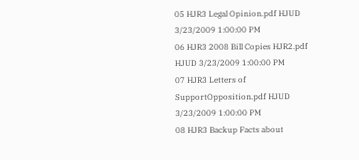05 HJR3 Legal Opinion.pdf HJUD 3/23/2009 1:00:00 PM
06 HJR3 2008 Bill Copies HJR2.pdf HJUD 3/23/2009 1:00:00 PM
07 HJR3 Letters of SupportOpposition.pdf HJUD 3/23/2009 1:00:00 PM
08 HJR3 Backup Facts about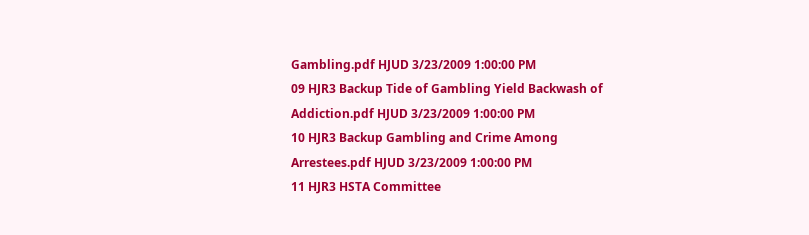Gambling.pdf HJUD 3/23/2009 1:00:00 PM
09 HJR3 Backup Tide of Gambling Yield Backwash of Addiction.pdf HJUD 3/23/2009 1:00:00 PM
10 HJR3 Backup Gambling and Crime Among Arrestees.pdf HJUD 3/23/2009 1:00:00 PM
11 HJR3 HSTA Committee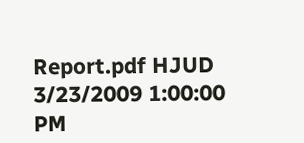Report.pdf HJUD 3/23/2009 1:00:00 PM